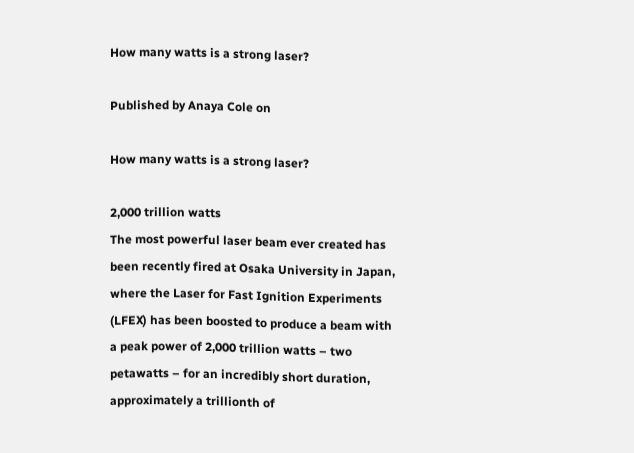How many watts is a strong laser?

Published by Anaya Cole on

How many watts is a strong laser?

2,000 trillion watts
The most powerful laser beam ever created has been recently fired at Osaka University in Japan, where the Laser for Fast Ignition Experiments (LFEX) has been boosted to produce a beam with a peak power of 2,000 trillion watts – two petawatts – for an incredibly short duration, approximately a trillionth of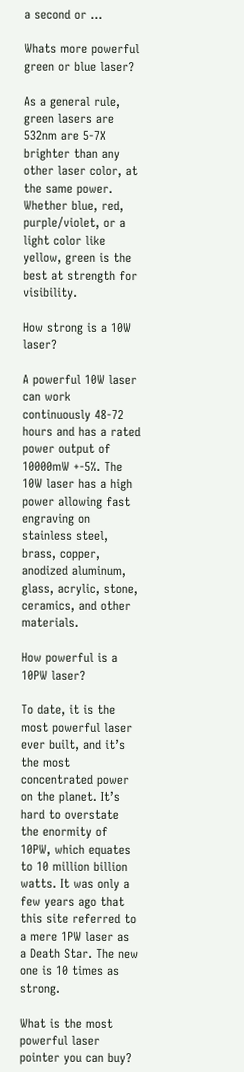a second or …

Whats more powerful green or blue laser?

As a general rule, green lasers are 532nm are 5-7X brighter than any other laser color, at the same power. Whether blue, red, purple/violet, or a light color like yellow, green is the best at strength for visibility.

How strong is a 10W laser?

A powerful 10W laser can work continuously 48-72 hours and has a rated power output of 10000mW +-5%. The 10W laser has a high power allowing fast engraving on stainless steel, brass, copper, anodized aluminum, glass, acrylic, stone, ceramics, and other materials.

How powerful is a 10PW laser?

To date, it is the most powerful laser ever built, and it’s the most concentrated power on the planet. It’s hard to overstate the enormity of 10PW, which equates to 10 million billion watts. It was only a few years ago that this site referred to a mere 1PW laser as a Death Star. The new one is 10 times as strong.

What is the most powerful laser pointer you can buy?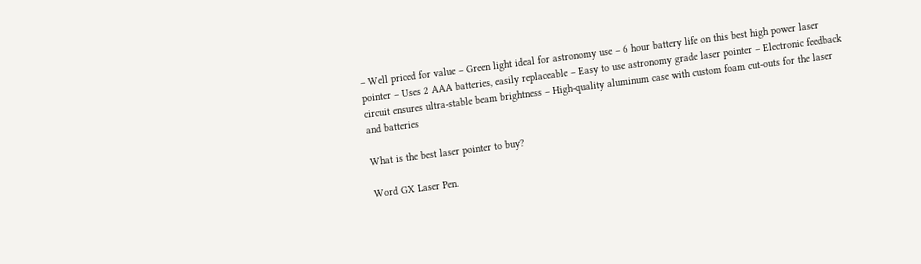– Well priced for value – Green light ideal for astronomy use – 6 hour battery life on this best high power laser pointer – Uses 2 AAA batteries, easily replaceable – Easy to use astronomy grade laser pointer – Electronic feedback circuit ensures ultra-stable beam brightness – High-quality aluminum case with custom foam cut-outs for the laser and batteries

What is the best laser pointer to buy?

Word GX Laser Pen.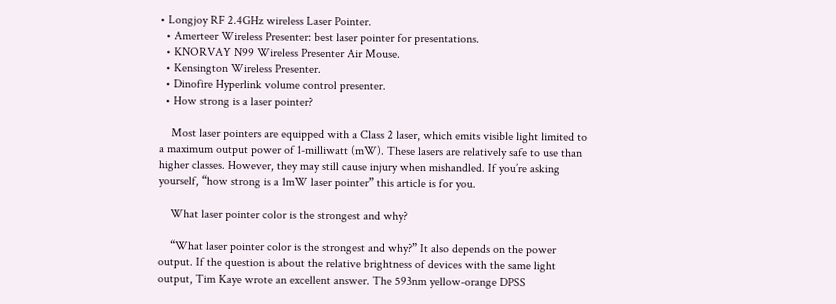• Longjoy RF 2.4GHz wireless Laser Pointer.
  • Amerteer Wireless Presenter: best laser pointer for presentations.
  • KNORVAY N99 Wireless Presenter Air Mouse.
  • Kensington Wireless Presenter.
  • Dinofire Hyperlink volume control presenter.
  • How strong is a laser pointer?

    Most laser pointers are equipped with a Class 2 laser, which emits visible light limited to a maximum output power of 1-milliwatt (mW). These lasers are relatively safe to use than higher classes. However, they may still cause injury when mishandled. If you’re asking yourself, “how strong is a 1mW laser pointer” this article is for you.

    What laser pointer color is the strongest and why?

    “What laser pointer color is the strongest and why?” It also depends on the power output. If the question is about the relative brightness of devices with the same light output, Tim Kaye wrote an excellent answer. The 593nm yellow-orange DPSS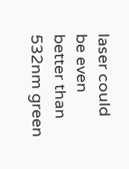laser could be even better than 532nm green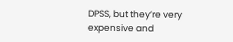DPSS, but they’re very expensive and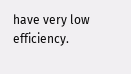have very low efficiency.